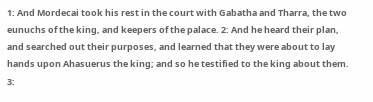1: And Mordecai took his rest in the court with Gabatha and Tharra, the two eunuchs of the king, and keepers of the palace. 2: And he heard their plan, and searched out their purposes, and learned that they were about to lay hands upon Ahasuerus the king; and so he testified to the king about them. 3: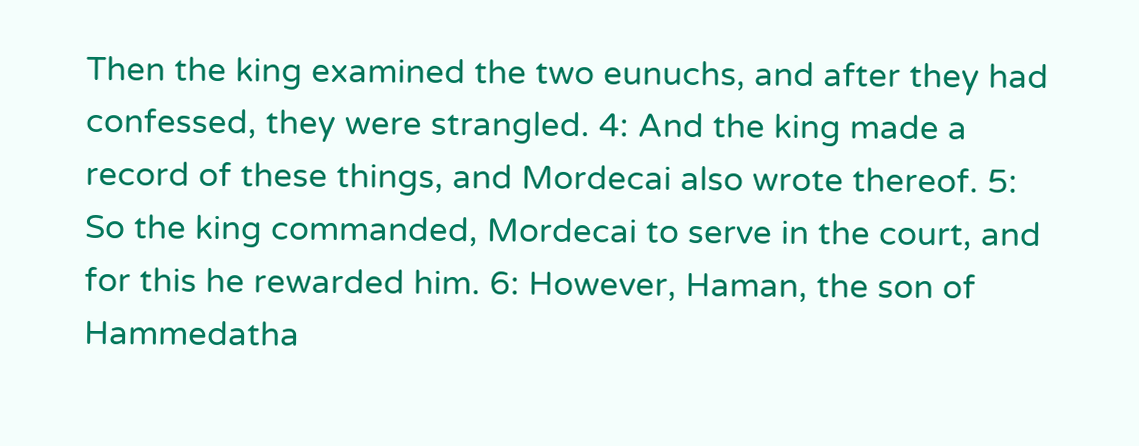Then the king examined the two eunuchs, and after they had confessed, they were strangled. 4: And the king made a record of these things, and Mordecai also wrote thereof. 5: So the king commanded, Mordecai to serve in the court, and for this he rewarded him. 6: However, Haman, the son of Hammedatha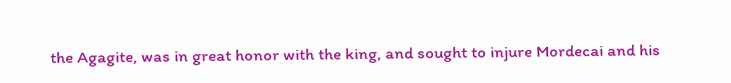the Agagite, was in great honor with the king, and sought to injure Mordecai and his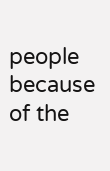people because of the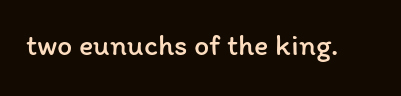two eunuchs of the king.